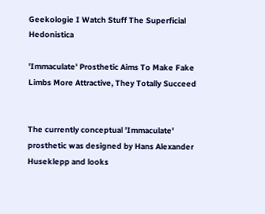Geekologie I Watch Stuff The Superficial Hedonistica

'Immaculate' Prosthetic Aims To Make Fake Limbs More Attractive, They Totally Succeed


The currently conceptual 'Immaculate' prosthetic was designed by Hans Alexander Huseklepp and looks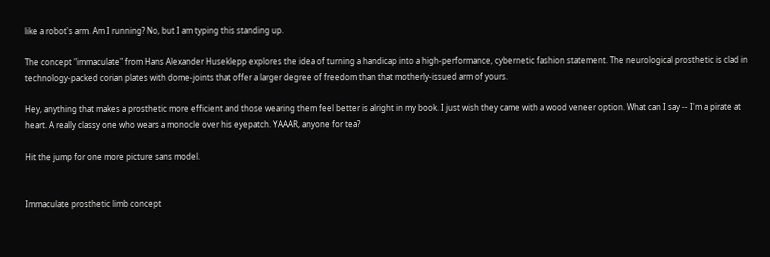like a robot's arm. Am I running? No, but I am typing this standing up.

The concept "immaculate" from Hans Alexander Huseklepp explores the idea of turning a handicap into a high-performance, cybernetic fashion statement. The neurological prosthetic is clad in technology-packed corian plates with dome-joints that offer a larger degree of freedom than that motherly-issued arm of yours.

Hey, anything that makes a prosthetic more efficient and those wearing them feel better is alright in my book. I just wish they came with a wood veneer option. What can I say -- I'm a pirate at heart. A really classy one who wears a monocle over his eyepatch. YAAAR, anyone for tea?

Hit the jump for one more picture sans model.


Immaculate prosthetic limb concept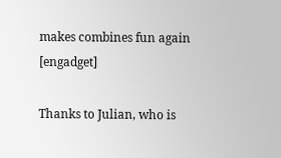makes combines fun again [engadget]

Thanks to Julian, who is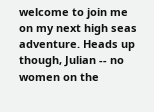welcome to join me on my next high seas adventure. Heads up though, Julian -- no women on the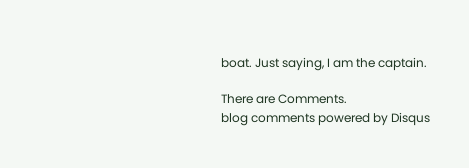boat. Just saying, I am the captain.

There are Comments.
blog comments powered by Disqus